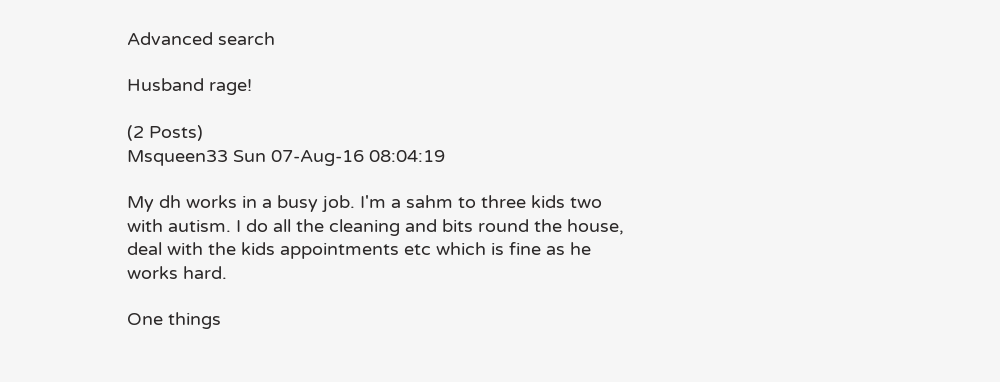Advanced search

Husband rage!

(2 Posts)
Msqueen33 Sun 07-Aug-16 08:04:19

My dh works in a busy job. I'm a sahm to three kids two with autism. I do all the cleaning and bits round the house, deal with the kids appointments etc which is fine as he works hard.

One things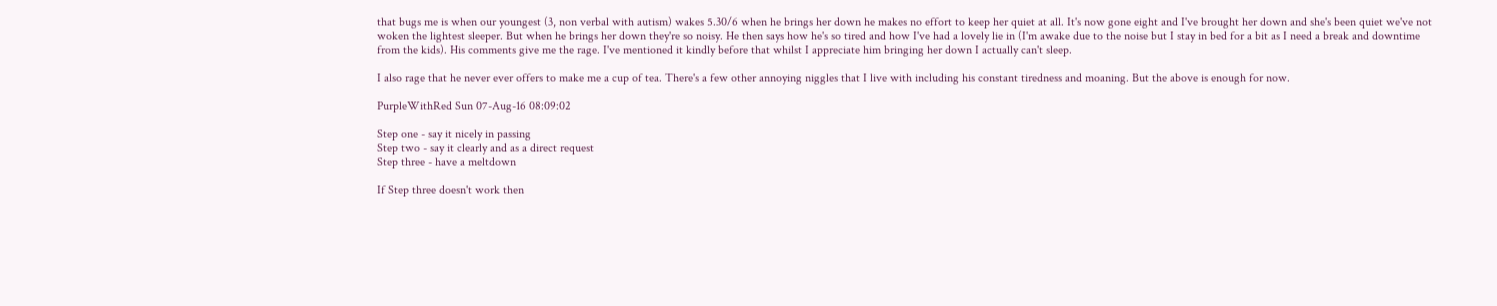that bugs me is when our youngest (3, non verbal with autism) wakes 5.30/6 when he brings her down he makes no effort to keep her quiet at all. It's now gone eight and I've brought her down and she's been quiet we've not woken the lightest sleeper. But when he brings her down they're so noisy. He then says how he's so tired and how I've had a lovely lie in (I'm awake due to the noise but I stay in bed for a bit as I need a break and downtime from the kids). His comments give me the rage. I've mentioned it kindly before that whilst I appreciate him bringing her down I actually can't sleep.

I also rage that he never ever offers to make me a cup of tea. There's a few other annoying niggles that I live with including his constant tiredness and moaning. But the above is enough for now.

PurpleWithRed Sun 07-Aug-16 08:09:02

Step one - say it nicely in passing
Step two - say it clearly and as a direct request
Step three - have a meltdown

If Step three doesn't work then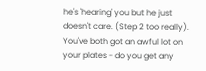he's 'hearing' you but he just doesn't care. (Step 2 too really). You've both got an awful lot on your plates - do you get any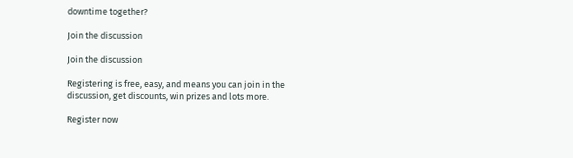downtime together?

Join the discussion

Join the discussion

Registering is free, easy, and means you can join in the discussion, get discounts, win prizes and lots more.

Register now